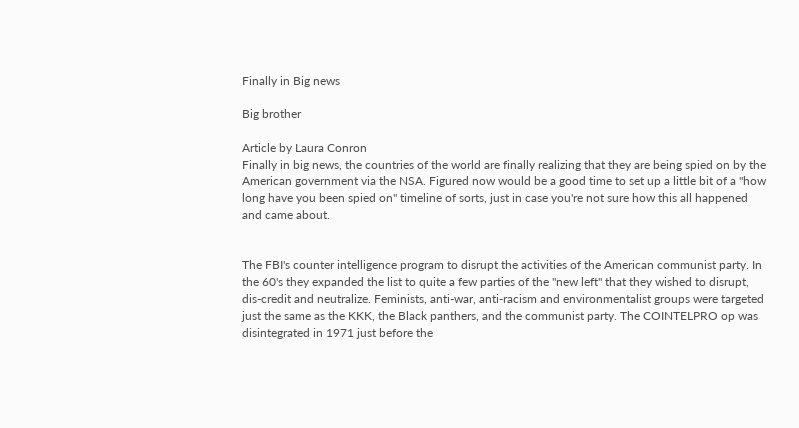Finally in Big news

Big brother

Article by Laura Conron
Finally in big news, the countries of the world are finally realizing that they are being spied on by the American government via the NSA. Figured now would be a good time to set up a little bit of a "how long have you been spied on" timeline of sorts, just in case you're not sure how this all happened and came about.


The FBI's counter intelligence program to disrupt the activities of the American communist party. In the 60's they expanded the list to quite a few parties of the "new left" that they wished to disrupt, dis-credit and neutralize. Feminists, anti-war, anti-racism and environmentalist groups were targeted just the same as the KKK, the Black panthers, and the communist party. The COINTELPRO op was disintegrated in 1971 just before the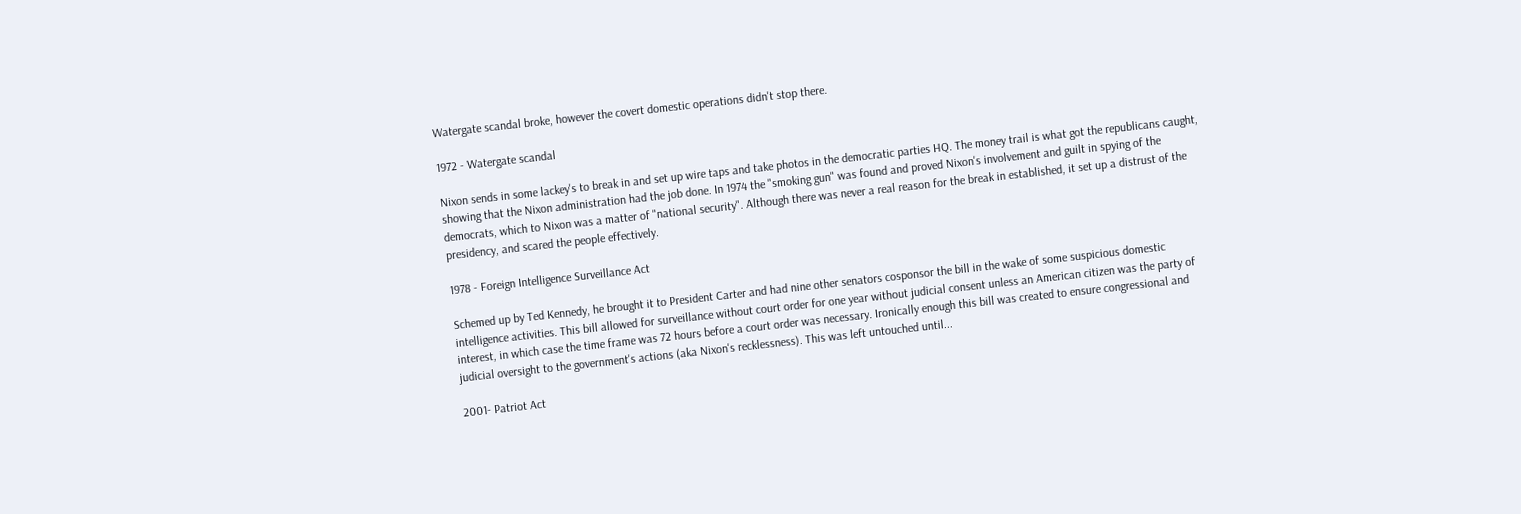Watergate scandal broke, however the covert domestic operations didn't stop there.

1972 - Watergate scandal

Nixon sends in some lackey's to break in and set up wire taps and take photos in the democratic parties HQ. The money trail is what got the republicans caught, showing that the Nixon administration had the job done. In 1974 the "smoking gun" was found and proved Nixon's involvement and guilt in spying of the democrats, which to Nixon was a matter of "national security". Although there was never a real reason for the break in established, it set up a distrust of the presidency, and scared the people effectively.

1978 - Foreign Intelligence Surveillance Act

Schemed up by Ted Kennedy, he brought it to President Carter and had nine other senators cosponsor the bill in the wake of some suspicious domestic intelligence activities. This bill allowed for surveillance without court order for one year without judicial consent unless an American citizen was the party of interest, in which case the time frame was 72 hours before a court order was necessary. Ironically enough this bill was created to ensure congressional and judicial oversight to the government's actions (aka Nixon's recklessness). This was left untouched until...

2001- Patriot Act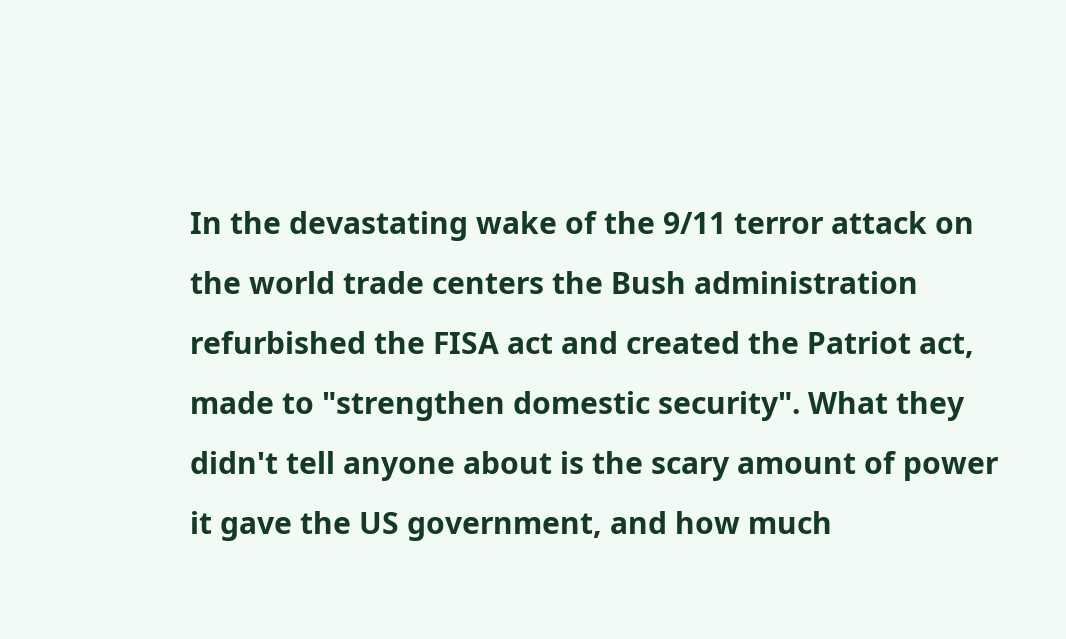In the devastating wake of the 9/11 terror attack on the world trade centers the Bush administration refurbished the FISA act and created the Patriot act, made to "strengthen domestic security". What they didn't tell anyone about is the scary amount of power it gave the US government, and how much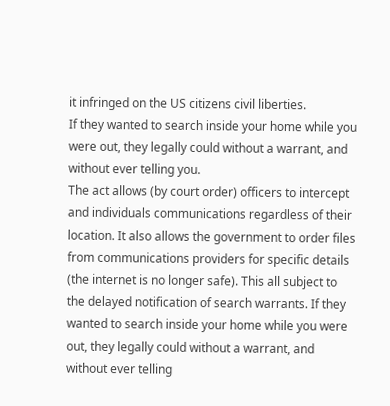it infringed on the US citizens civil liberties.
If they wanted to search inside your home while you were out, they legally could without a warrant, and without ever telling you.
The act allows (by court order) officers to intercept and individuals communications regardless of their location. It also allows the government to order files from communications providers for specific details (the internet is no longer safe). This all subject to the delayed notification of search warrants. If they wanted to search inside your home while you were out, they legally could without a warrant, and without ever telling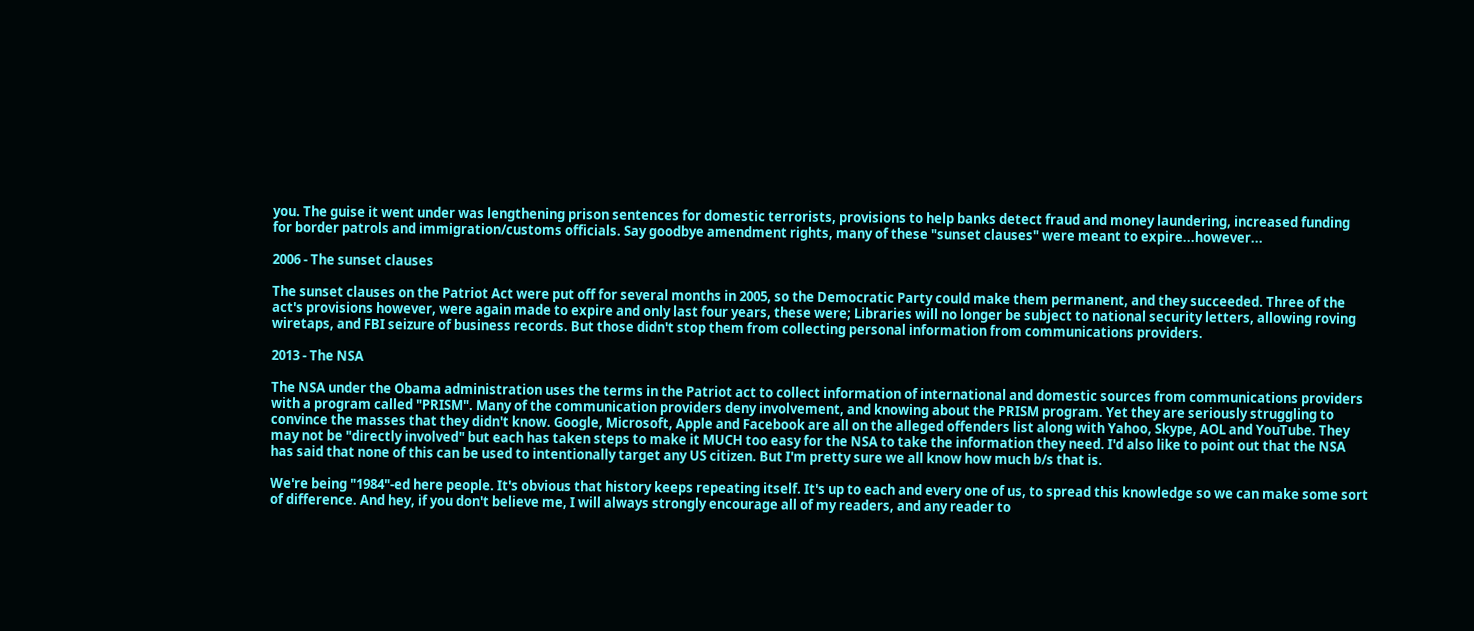you. The guise it went under was lengthening prison sentences for domestic terrorists, provisions to help banks detect fraud and money laundering, increased funding for border patrols and immigration/customs officials. Say goodbye amendment rights, many of these "sunset clauses" were meant to expire...however...

2006 - The sunset clauses

The sunset clauses on the Patriot Act were put off for several months in 2005, so the Democratic Party could make them permanent, and they succeeded. Three of the act's provisions however, were again made to expire and only last four years, these were; Libraries will no longer be subject to national security letters, allowing roving wiretaps, and FBI seizure of business records. But those didn't stop them from collecting personal information from communications providers.

2013 - The NSA

The NSA under the Obama administration uses the terms in the Patriot act to collect information of international and domestic sources from communications providers with a program called "PRISM". Many of the communication providers deny involvement, and knowing about the PRISM program. Yet they are seriously struggling to convince the masses that they didn't know. Google, Microsoft, Apple and Facebook are all on the alleged offenders list along with Yahoo, Skype, AOL and YouTube. They may not be "directly involved" but each has taken steps to make it MUCH too easy for the NSA to take the information they need. I'd also like to point out that the NSA has said that none of this can be used to intentionally target any US citizen. But I'm pretty sure we all know how much b/s that is.

We're being "1984"-ed here people. It's obvious that history keeps repeating itself. It's up to each and every one of us, to spread this knowledge so we can make some sort of difference. And hey, if you don't believe me, I will always strongly encourage all of my readers, and any reader to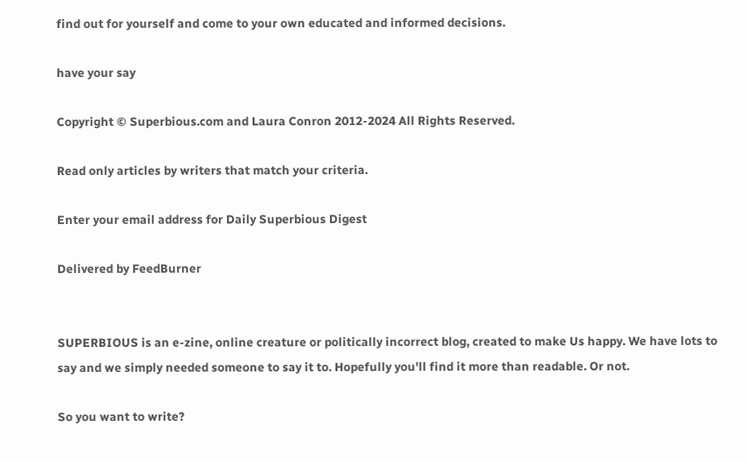find out for yourself and come to your own educated and informed decisions.

have your say

Copyright © Superbious.com and Laura Conron 2012-2024 All Rights Reserved.

Read only articles by writers that match your criteria.

Enter your email address for Daily Superbious Digest

Delivered by FeedBurner


SUPERBIOUS is an e-zine, online creature or politically incorrect blog, created to make Us happy. We have lots to say and we simply needed someone to say it to. Hopefully you'll find it more than readable. Or not.

So you want to write?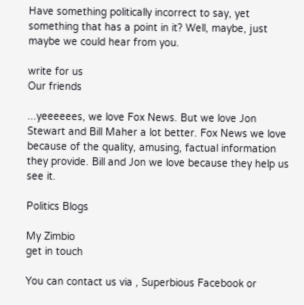Have something politically incorrect to say, yet something that has a point in it? Well, maybe, just maybe we could hear from you.

write for us
Our friends

...yeeeeees, we love Fox News. But we love Jon Stewart and Bill Maher a lot better. Fox News we love because of the quality, amusing, factual information they provide. Bill and Jon we love because they help us see it.

Politics Blogs

My Zimbio
get in touch

You can contact us via , Superbious Facebook or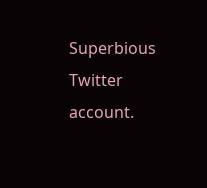Superbious Twitter account.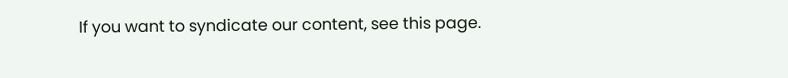If you want to syndicate our content, see this page.